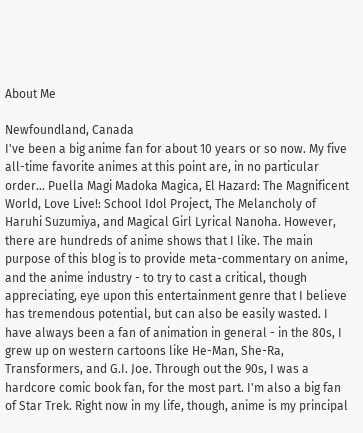About Me

Newfoundland, Canada
I've been a big anime fan for about 10 years or so now. My five all-time favorite animes at this point are, in no particular order... Puella Magi Madoka Magica, El Hazard: The Magnificent World, Love Live!: School Idol Project, The Melancholy of Haruhi Suzumiya, and Magical Girl Lyrical Nanoha. However, there are hundreds of anime shows that I like. The main purpose of this blog is to provide meta-commentary on anime, and the anime industry - to try to cast a critical, though appreciating, eye upon this entertainment genre that I believe has tremendous potential, but can also be easily wasted. I have always been a fan of animation in general - in the 80s, I grew up on western cartoons like He-Man, She-Ra, Transformers, and G.I. Joe. Through out the 90s, I was a hardcore comic book fan, for the most part. I'm also a big fan of Star Trek. Right now in my life, though, anime is my principal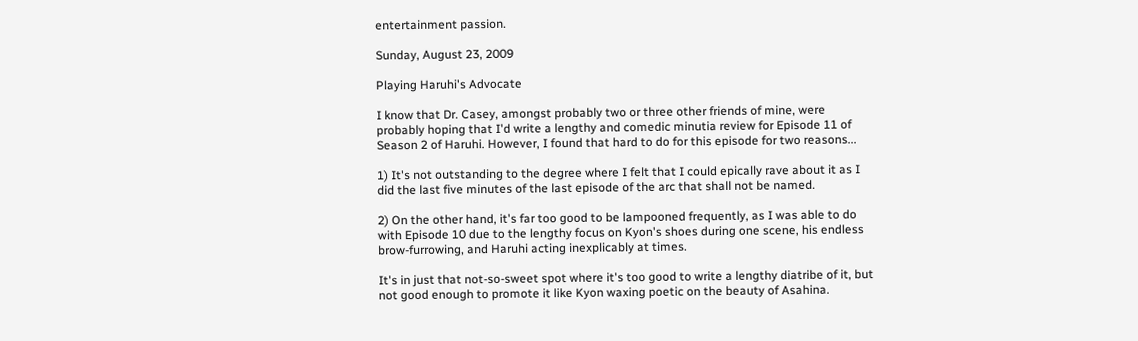entertainment passion.

Sunday, August 23, 2009

Playing Haruhi's Advocate

I know that Dr. Casey, amongst probably two or three other friends of mine, were probably hoping that I'd write a lengthy and comedic minutia review for Episode 11 of Season 2 of Haruhi. However, I found that hard to do for this episode for two reasons...

1) It's not outstanding to the degree where I felt that I could epically rave about it as I did the last five minutes of the last episode of the arc that shall not be named.

2) On the other hand, it's far too good to be lampooned frequently, as I was able to do with Episode 10 due to the lengthy focus on Kyon's shoes during one scene, his endless brow-furrowing, and Haruhi acting inexplicably at times.

It's in just that not-so-sweet spot where it's too good to write a lengthy diatribe of it, but not good enough to promote it like Kyon waxing poetic on the beauty of Asahina.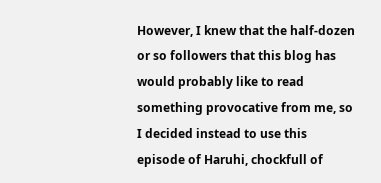However, I knew that the half-dozen or so followers that this blog has would probably like to read something provocative from me, so I decided instead to use this episode of Haruhi, chockfull of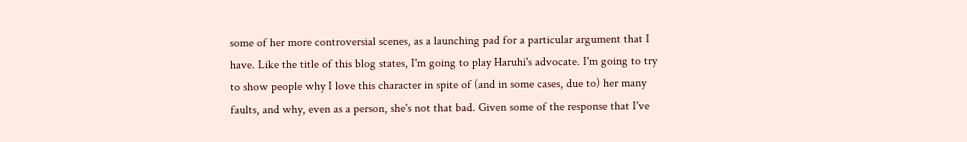some of her more controversial scenes, as a launching pad for a particular argument that I have. Like the title of this blog states, I'm going to play Haruhi's advocate. I'm going to try to show people why I love this character in spite of (and in some cases, due to) her many faults, and why, even as a person, she's not that bad. Given some of the response that I've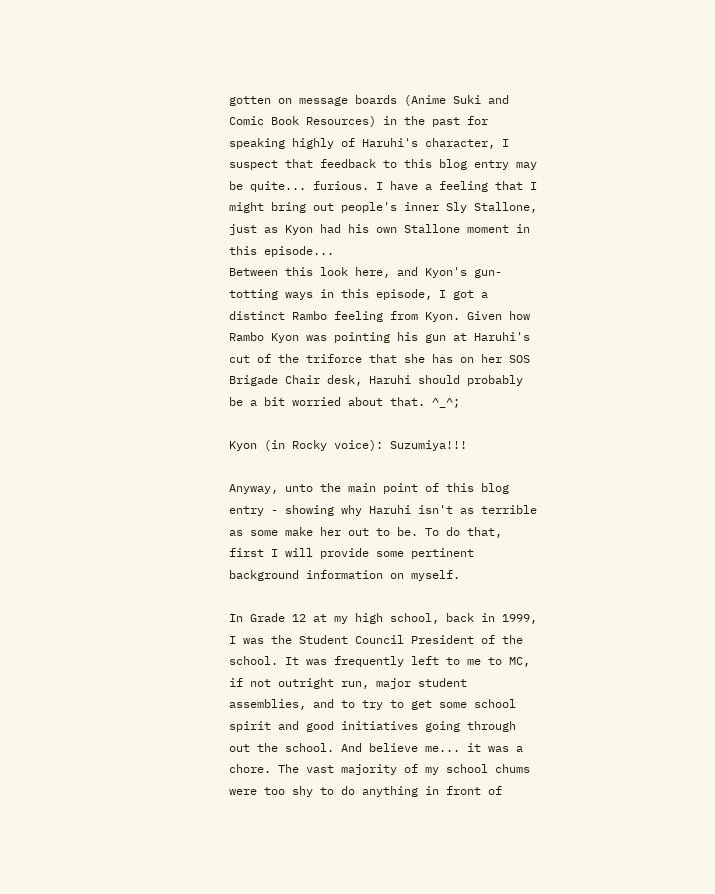gotten on message boards (Anime Suki and Comic Book Resources) in the past for speaking highly of Haruhi's character, I suspect that feedback to this blog entry may be quite... furious. I have a feeling that I might bring out people's inner Sly Stallone, just as Kyon had his own Stallone moment in this episode...
Between this look here, and Kyon's gun-totting ways in this episode, I got a distinct Rambo feeling from Kyon. Given how Rambo Kyon was pointing his gun at Haruhi's cut of the triforce that she has on her SOS Brigade Chair desk, Haruhi should probably be a bit worried about that. ^_^;

Kyon (in Rocky voice): Suzumiya!!!

Anyway, unto the main point of this blog entry - showing why Haruhi isn't as terrible as some make her out to be. To do that, first I will provide some pertinent background information on myself.

In Grade 12 at my high school, back in 1999, I was the Student Council President of the school. It was frequently left to me to MC, if not outright run, major student assemblies, and to try to get some school spirit and good initiatives going through out the school. And believe me... it was a chore. The vast majority of my school chums were too shy to do anything in front of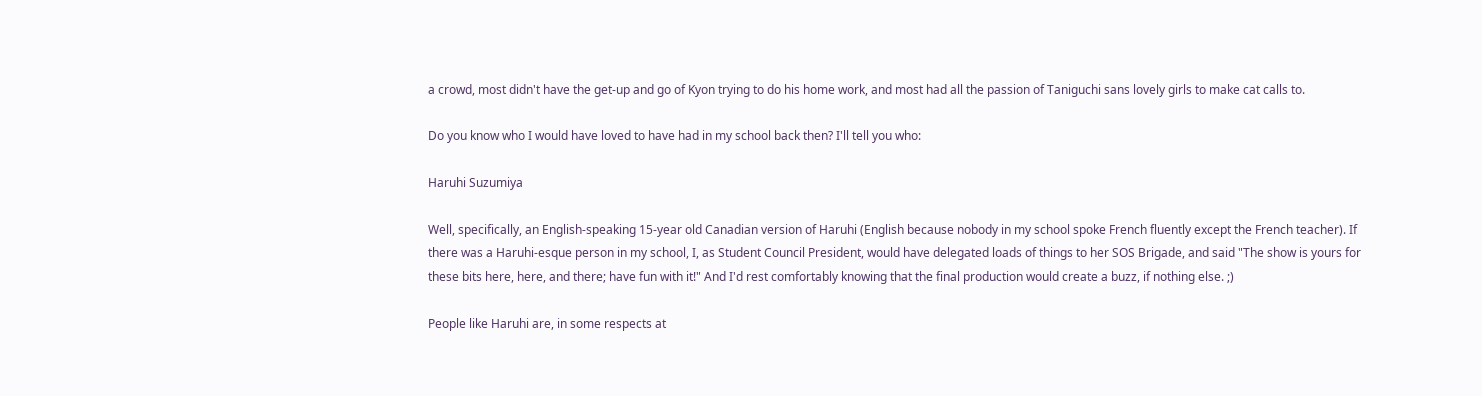a crowd, most didn't have the get-up and go of Kyon trying to do his home work, and most had all the passion of Taniguchi sans lovely girls to make cat calls to.

Do you know who I would have loved to have had in my school back then? I'll tell you who:

Haruhi Suzumiya

Well, specifically, an English-speaking 15-year old Canadian version of Haruhi (English because nobody in my school spoke French fluently except the French teacher). If there was a Haruhi-esque person in my school, I, as Student Council President, would have delegated loads of things to her SOS Brigade, and said "The show is yours for these bits here, here, and there; have fun with it!" And I'd rest comfortably knowing that the final production would create a buzz, if nothing else. ;)

People like Haruhi are, in some respects at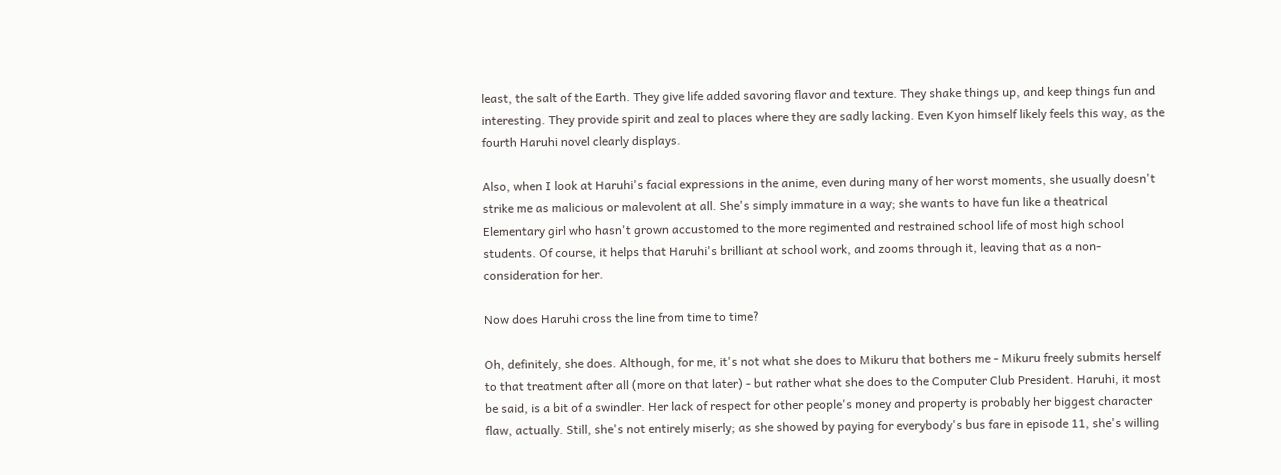least, the salt of the Earth. They give life added savoring flavor and texture. They shake things up, and keep things fun and interesting. They provide spirit and zeal to places where they are sadly lacking. Even Kyon himself likely feels this way, as the fourth Haruhi novel clearly displays.

Also, when I look at Haruhi's facial expressions in the anime, even during many of her worst moments, she usually doesn't strike me as malicious or malevolent at all. She's simply immature in a way; she wants to have fun like a theatrical Elementary girl who hasn't grown accustomed to the more regimented and restrained school life of most high school students. Of course, it helps that Haruhi's brilliant at school work, and zooms through it, leaving that as a non-consideration for her.

Now does Haruhi cross the line from time to time?

Oh, definitely, she does. Although, for me, it's not what she does to Mikuru that bothers me - Mikuru freely submits herself to that treatment after all (more on that later) - but rather what she does to the Computer Club President. Haruhi, it most be said, is a bit of a swindler. Her lack of respect for other people's money and property is probably her biggest character flaw, actually. Still, she's not entirely miserly; as she showed by paying for everybody's bus fare in episode 11, she's willing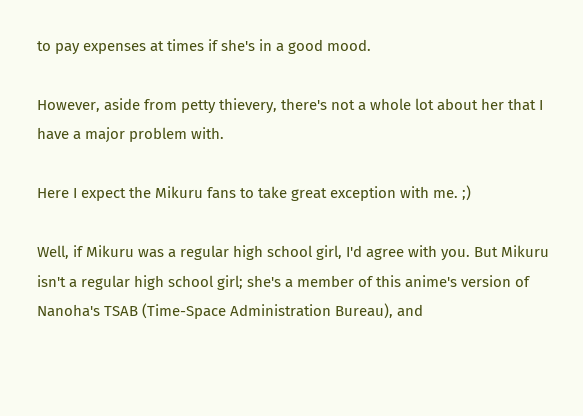to pay expenses at times if she's in a good mood.

However, aside from petty thievery, there's not a whole lot about her that I have a major problem with.

Here I expect the Mikuru fans to take great exception with me. ;)

Well, if Mikuru was a regular high school girl, I'd agree with you. But Mikuru isn't a regular high school girl; she's a member of this anime's version of Nanoha's TSAB (Time-Space Administration Bureau), and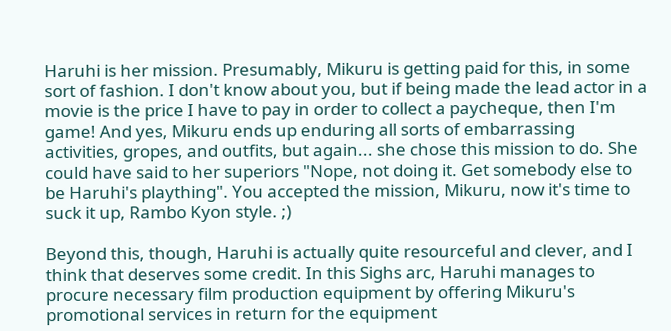Haruhi is her mission. Presumably, Mikuru is getting paid for this, in some sort of fashion. I don't know about you, but if being made the lead actor in a movie is the price I have to pay in order to collect a paycheque, then I'm game! And yes, Mikuru ends up enduring all sorts of embarrassing activities, gropes, and outfits, but again... she chose this mission to do. She could have said to her superiors "Nope, not doing it. Get somebody else to be Haruhi's plaything". You accepted the mission, Mikuru, now it's time to suck it up, Rambo Kyon style. ;)

Beyond this, though, Haruhi is actually quite resourceful and clever, and I think that deserves some credit. In this Sighs arc, Haruhi manages to procure necessary film production equipment by offering Mikuru's promotional services in return for the equipment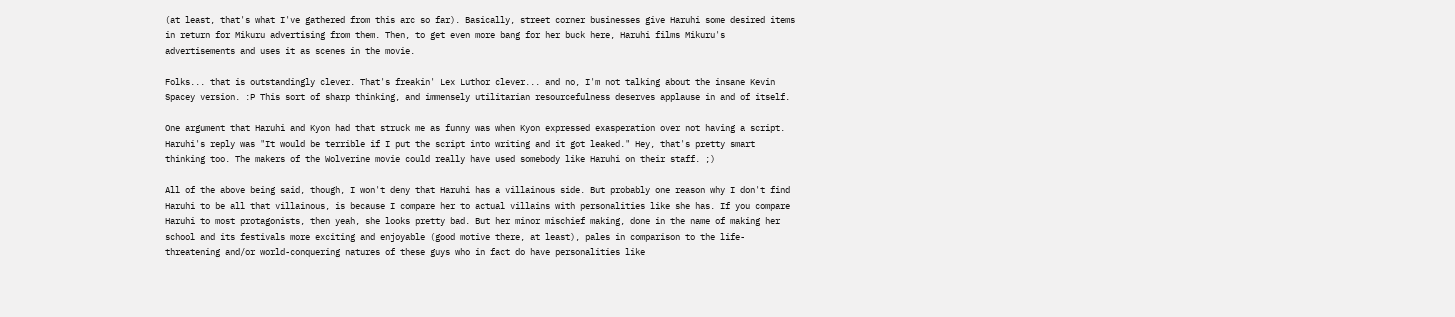(at least, that's what I've gathered from this arc so far). Basically, street corner businesses give Haruhi some desired items in return for Mikuru advertising from them. Then, to get even more bang for her buck here, Haruhi films Mikuru's advertisements and uses it as scenes in the movie.

Folks... that is outstandingly clever. That's freakin' Lex Luthor clever... and no, I'm not talking about the insane Kevin Spacey version. :P This sort of sharp thinking, and immensely utilitarian resourcefulness deserves applause in and of itself.

One argument that Haruhi and Kyon had that struck me as funny was when Kyon expressed exasperation over not having a script. Haruhi's reply was "It would be terrible if I put the script into writing and it got leaked." Hey, that's pretty smart thinking too. The makers of the Wolverine movie could really have used somebody like Haruhi on their staff. ;)

All of the above being said, though, I won't deny that Haruhi has a villainous side. But probably one reason why I don't find Haruhi to be all that villainous, is because I compare her to actual villains with personalities like she has. If you compare Haruhi to most protagonists, then yeah, she looks pretty bad. But her minor mischief making, done in the name of making her school and its festivals more exciting and enjoyable (good motive there, at least), pales in comparison to the life-threatening and/or world-conquering natures of these guys who in fact do have personalities like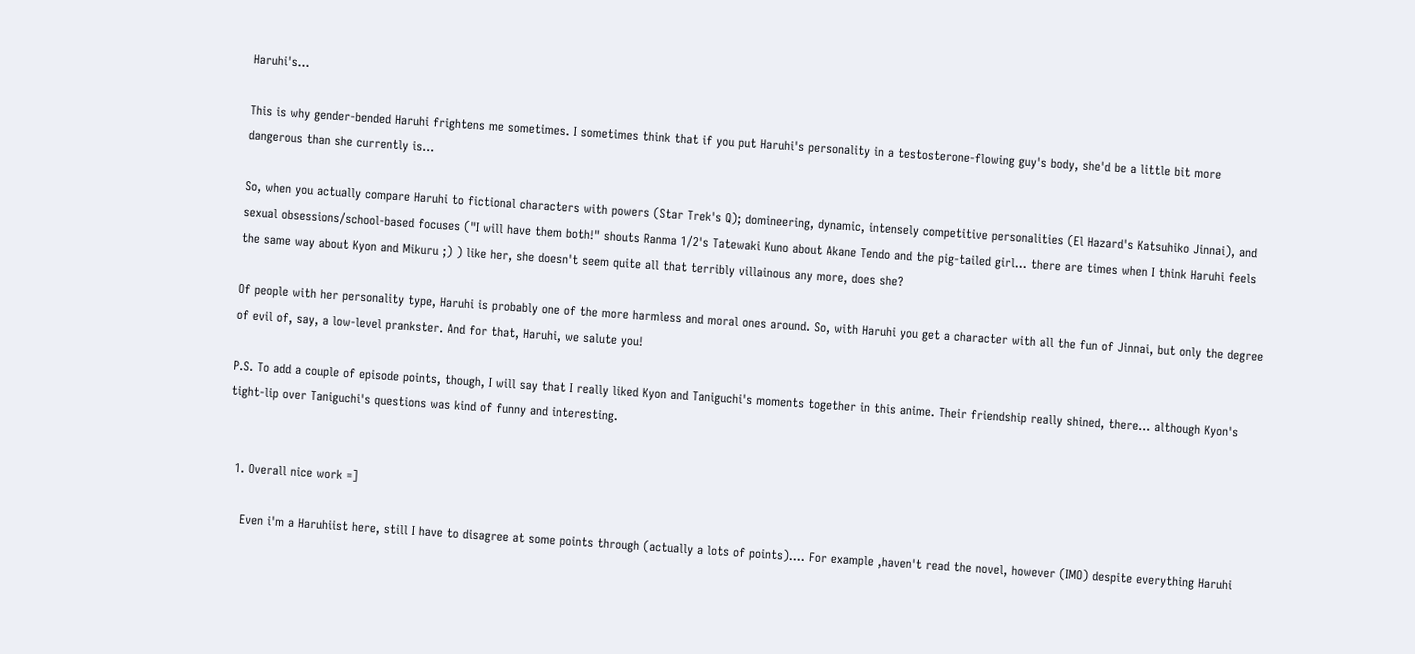Haruhi's...

This is why gender-bended Haruhi frightens me sometimes. I sometimes think that if you put Haruhi's personality in a testosterone-flowing guy's body, she'd be a little bit more dangerous than she currently is...

So, when you actually compare Haruhi to fictional characters with powers (Star Trek's Q); domineering, dynamic, intensely competitive personalities (El Hazard's Katsuhiko Jinnai), and sexual obsessions/school-based focuses ("I will have them both!" shouts Ranma 1/2's Tatewaki Kuno about Akane Tendo and the pig-tailed girl... there are times when I think Haruhi feels the same way about Kyon and Mikuru ;) ) like her, she doesn't seem quite all that terribly villainous any more, does she?

Of people with her personality type, Haruhi is probably one of the more harmless and moral ones around. So, with Haruhi you get a character with all the fun of Jinnai, but only the degree of evil of, say, a low-level prankster. And for that, Haruhi, we salute you!

P.S. To add a couple of episode points, though, I will say that I really liked Kyon and Taniguchi's moments together in this anime. Their friendship really shined, there... although Kyon's tight-lip over Taniguchi's questions was kind of funny and interesting.


  1. Overall nice work =]

    Even i'm a Haruhiist here, still I have to disagree at some points through (actually a lots of points).... For example ,haven't read the novel, however (IMO) despite everything Haruhi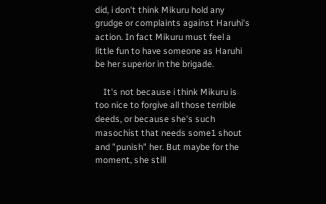did, i don't think Mikuru hold any grudge or complaints against Haruhi's action. In fact Mikuru must feel a little fun to have someone as Haruhi be her superior in the brigade.

    It's not because i think Mikuru is too nice to forgive all those terrible deeds, or because she's such masochist that needs some1 shout and "punish" her. But maybe for the moment, she still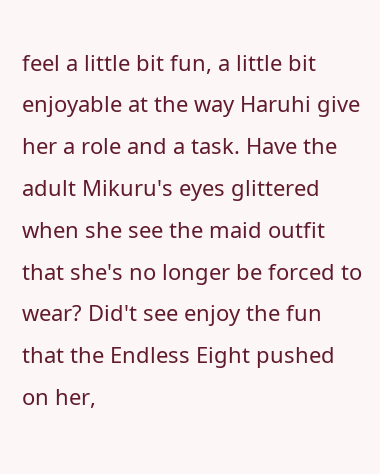feel a little bit fun, a little bit enjoyable at the way Haruhi give her a role and a task. Have the adult Mikuru's eyes glittered when she see the maid outfit that she's no longer be forced to wear? Did't see enjoy the fun that the Endless Eight pushed on her,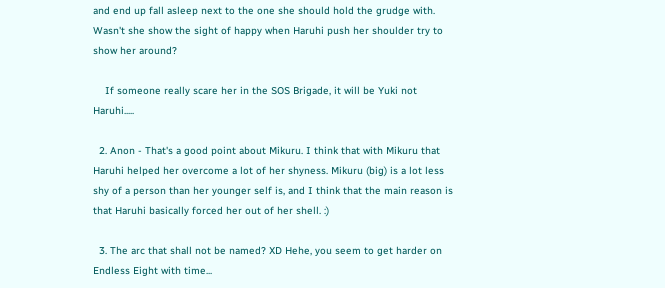and end up fall asleep next to the one she should hold the grudge with. Wasn't she show the sight of happy when Haruhi push her shoulder try to show her around?

    If someone really scare her in the SOS Brigade, it will be Yuki not Haruhi.....

  2. Anon - That's a good point about Mikuru. I think that with Mikuru that Haruhi helped her overcome a lot of her shyness. Mikuru (big) is a lot less shy of a person than her younger self is, and I think that the main reason is that Haruhi basically forced her out of her shell. :)

  3. The arc that shall not be named? XD Hehe, you seem to get harder on Endless Eight with time...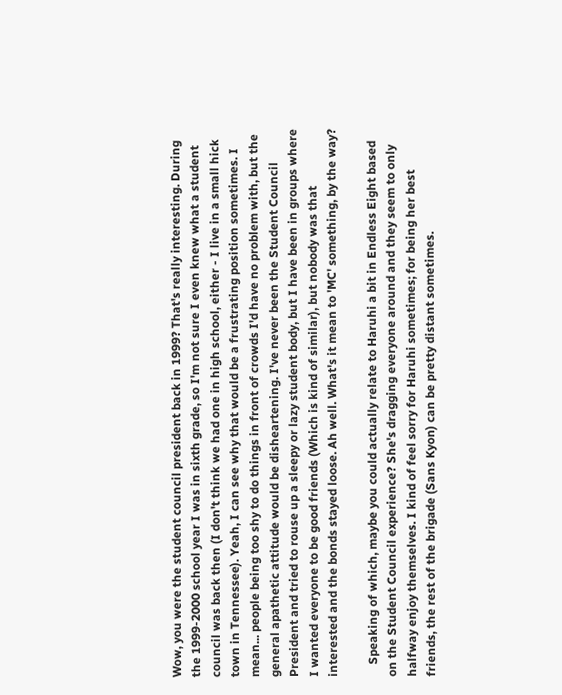Wow, you were the student council president back in 1999? That's really interesting. During the 1999-2000 school year I was in sixth grade, so I'm not sure I even knew what a student council was back then (I don't think we had one in high school, either - I live in a small hick town in Tennessee). Yeah, I can see why that would be a frustrating position sometimes. I mean... people being too shy to do things in front of crowds I'd have no problem with, but the general apathetic attitude would be disheartening. I've never been the Student Council President and tried to rouse up a sleepy or lazy student body, but I have been in groups where I wanted everyone to be good friends (Which is kind of similar), but nobody was that interested and the bonds stayed loose. Ah well. What's it mean to 'MC' something, by the way?

    Speaking of which, maybe you could actually relate to Haruhi a bit in Endless Eight based on the Student Council experience? She's dragging everyone around and they seem to only halfway enjoy themselves. I kind of feel sorry for Haruhi sometimes; for being her best friends, the rest of the brigade (Sans Kyon) can be pretty distant sometimes.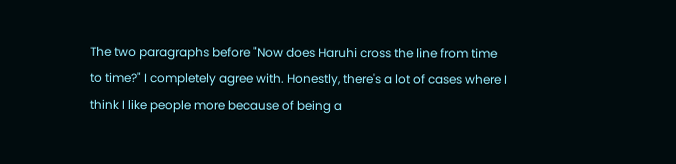The two paragraphs before "Now does Haruhi cross the line from time to time?" I completely agree with. Honestly, there's a lot of cases where I think I like people more because of being a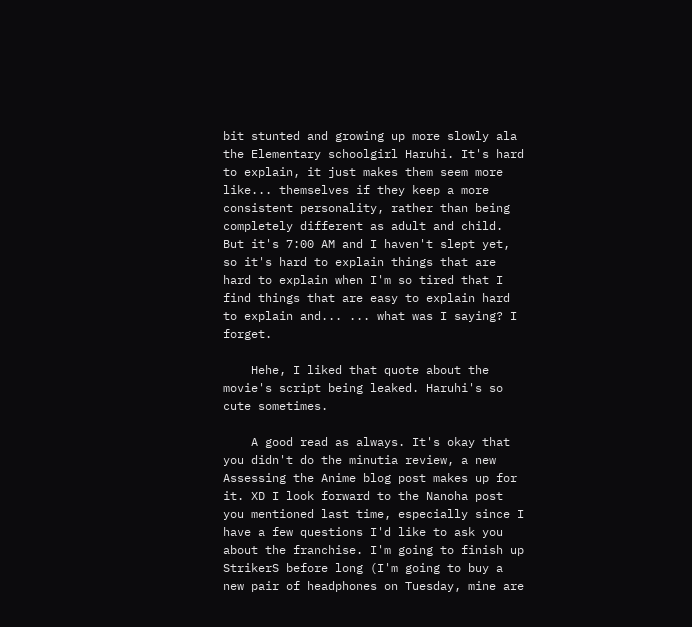bit stunted and growing up more slowly ala the Elementary schoolgirl Haruhi. It's hard to explain, it just makes them seem more like... themselves if they keep a more consistent personality, rather than being completely different as adult and child. But it's 7:00 AM and I haven't slept yet, so it's hard to explain things that are hard to explain when I'm so tired that I find things that are easy to explain hard to explain and... ... what was I saying? I forget.

    Hehe, I liked that quote about the movie's script being leaked. Haruhi's so cute sometimes.

    A good read as always. It's okay that you didn't do the minutia review, a new Assessing the Anime blog post makes up for it. XD I look forward to the Nanoha post you mentioned last time, especially since I have a few questions I'd like to ask you about the franchise. I'm going to finish up StrikerS before long (I'm going to buy a new pair of headphones on Tuesday, mine are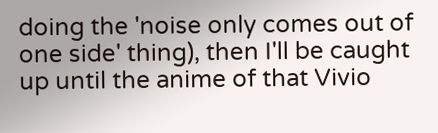doing the 'noise only comes out of one side' thing), then I'll be caught up until the anime of that Vivio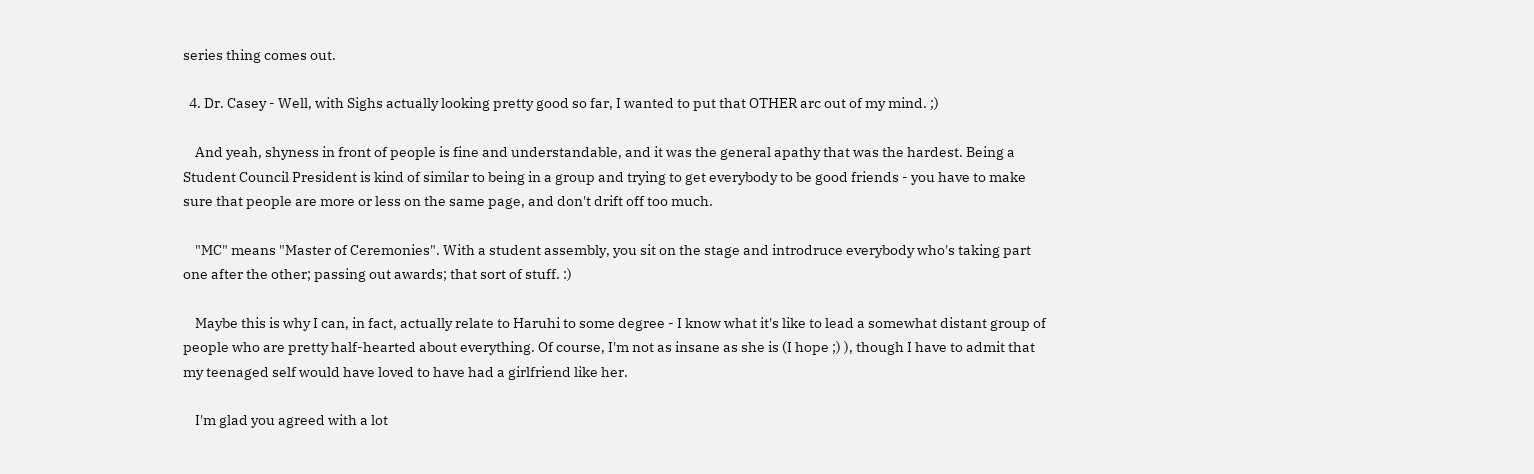series thing comes out.

  4. Dr. Casey - Well, with Sighs actually looking pretty good so far, I wanted to put that OTHER arc out of my mind. ;)

    And yeah, shyness in front of people is fine and understandable, and it was the general apathy that was the hardest. Being a Student Council President is kind of similar to being in a group and trying to get everybody to be good friends - you have to make sure that people are more or less on the same page, and don't drift off too much.

    "MC" means "Master of Ceremonies". With a student assembly, you sit on the stage and introdruce everybody who's taking part one after the other; passing out awards; that sort of stuff. :)

    Maybe this is why I can, in fact, actually relate to Haruhi to some degree - I know what it's like to lead a somewhat distant group of people who are pretty half-hearted about everything. Of course, I'm not as insane as she is (I hope ;) ), though I have to admit that my teenaged self would have loved to have had a girlfriend like her.

    I'm glad you agreed with a lot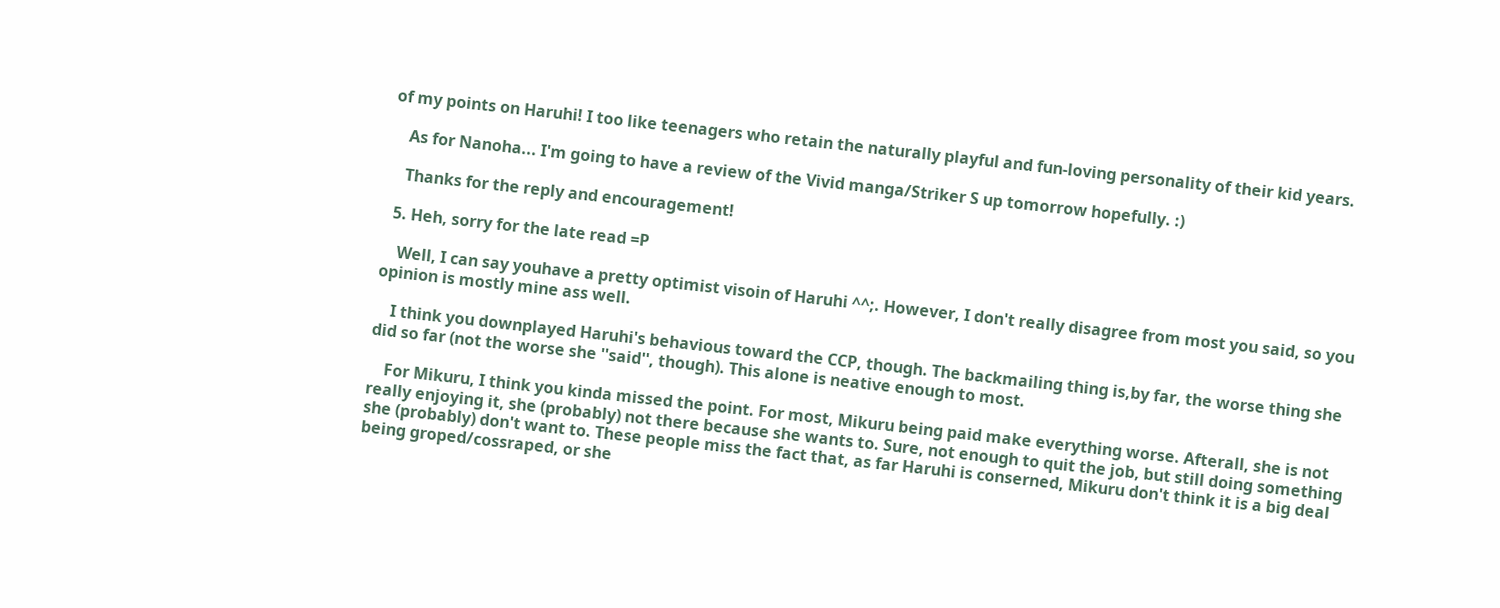of my points on Haruhi! I too like teenagers who retain the naturally playful and fun-loving personality of their kid years.

    As for Nanoha... I'm going to have a review of the Vivid manga/Striker S up tomorrow hopefully. :)

    Thanks for the reply and encouragement!

  5. Heh, sorry for the late read =P

    Well, I can say youhave a pretty optimist visoin of Haruhi ^^;. However, I don't really disagree from most you said, so you opinion is mostly mine ass well.

    I think you downplayed Haruhi's behavious toward the CCP, though. The backmailing thing is,by far, the worse thing she did so far (not the worse she ''said'', though). This alone is neative enough to most.

    For Mikuru, I think you kinda missed the point. For most, Mikuru being paid make everything worse. Afterall, she is not really enjoying it, she (probably) not there because she wants to. Sure, not enough to quit the job, but still doing something she (probably) don't want to. These people miss the fact that, as far Haruhi is conserned, Mikuru don't think it is a big deal being groped/cossraped, or she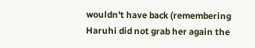wouldn't have back (remembering Haruhi did not grab her again the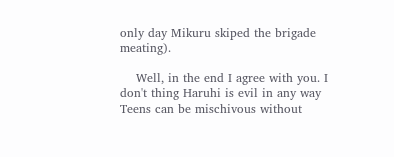only day Mikuru skiped the brigade meating).

    Well, in the end I agree with you. I don't thing Haruhi is evil in any way Teens can be mischivous without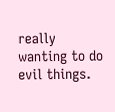really wanting to do evil things.